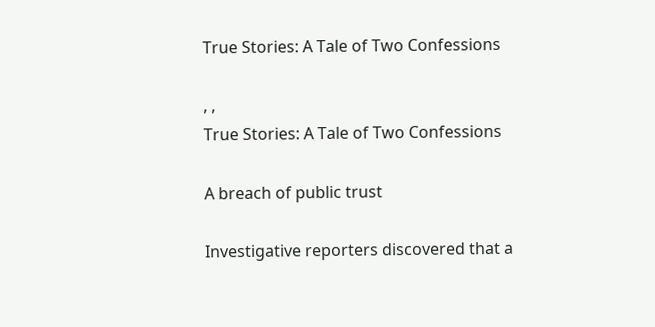True Stories: A Tale of Two Confessions

, ,
True Stories: A Tale of Two Confessions

A breach of public trust

Investigative reporters discovered that a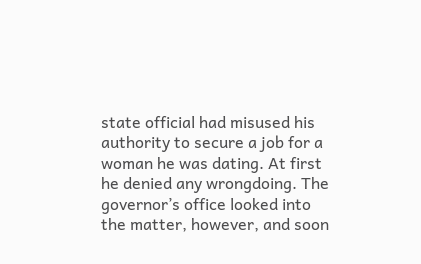state official had misused his authority to secure a job for a woman he was dating. At first he denied any wrongdoing. The governor’s office looked into the matter, however, and soon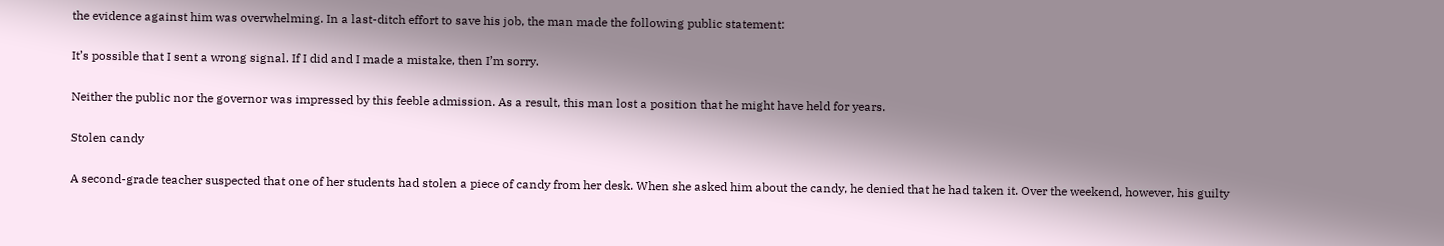the evidence against him was overwhelming. In a last-ditch effort to save his job, the man made the following public statement:

It’s possible that I sent a wrong signal. If I did and I made a mistake, then I’m sorry.

Neither the public nor the governor was impressed by this feeble admission. As a result, this man lost a position that he might have held for years.

Stolen candy

A second-grade teacher suspected that one of her students had stolen a piece of candy from her desk. When she asked him about the candy, he denied that he had taken it. Over the weekend, however, his guilty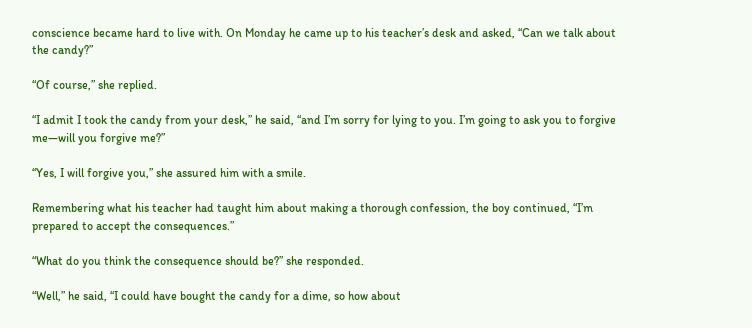conscience became hard to live with. On Monday he came up to his teacher’s desk and asked, “Can we talk about the candy?”

“Of course,” she replied.

“I admit I took the candy from your desk,” he said, “and I’m sorry for lying to you. I’m going to ask you to forgive me—will you forgive me?”

“Yes, I will forgive you,” she assured him with a smile.

Remembering what his teacher had taught him about making a thorough confession, the boy continued, “I’m prepared to accept the consequences.”

“What do you think the consequence should be?” she responded.

“Well,” he said, “I could have bought the candy for a dime, so how about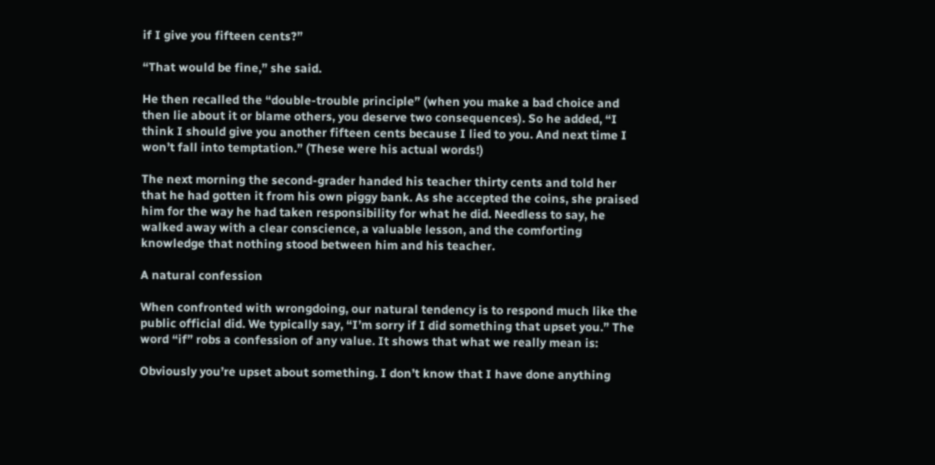if I give you fifteen cents?”

“That would be fine,” she said.

He then recalled the “double-trouble principle” (when you make a bad choice and then lie about it or blame others, you deserve two consequences). So he added, “I think I should give you another fifteen cents because I lied to you. And next time I won’t fall into temptation.” (These were his actual words!)

The next morning the second-grader handed his teacher thirty cents and told her that he had gotten it from his own piggy bank. As she accepted the coins, she praised him for the way he had taken responsibility for what he did. Needless to say, he walked away with a clear conscience, a valuable lesson, and the comforting knowledge that nothing stood between him and his teacher.

A natural confession

When confronted with wrongdoing, our natural tendency is to respond much like the public official did. We typically say, “I’m sorry if I did something that upset you.” The word “if” robs a confession of any value. It shows that what we really mean is:

Obviously you’re upset about something. I don’t know that I have done anything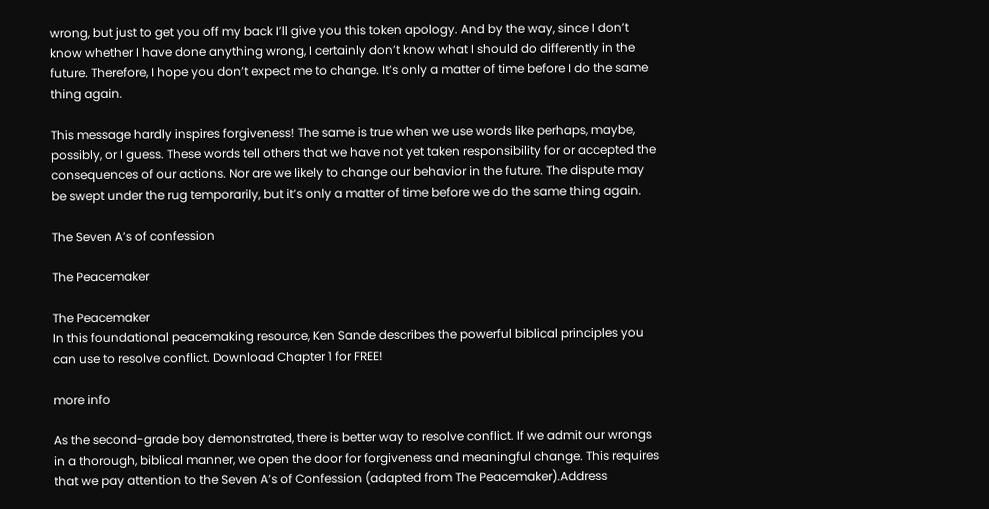wrong, but just to get you off my back I’ll give you this token apology. And by the way, since I don’t know whether I have done anything wrong, I certainly don’t know what I should do differently in the future. Therefore, I hope you don’t expect me to change. It’s only a matter of time before I do the same thing again.

This message hardly inspires forgiveness! The same is true when we use words like perhaps, maybe, possibly, or I guess. These words tell others that we have not yet taken responsibility for or accepted the consequences of our actions. Nor are we likely to change our behavior in the future. The dispute may be swept under the rug temporarily, but it’s only a matter of time before we do the same thing again.

The Seven A’s of confession

The Peacemaker

The Peacemaker
In this foundational peacemaking resource, Ken Sande describes the powerful biblical principles you can use to resolve conflict. Download Chapter 1 for FREE!

more info

As the second-grade boy demonstrated, there is better way to resolve conflict. If we admit our wrongs in a thorough, biblical manner, we open the door for forgiveness and meaningful change. This requires that we pay attention to the Seven A’s of Confession (adapted from The Peacemaker).Address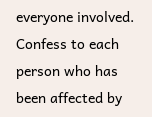everyone involved. Confess to each person who has been affected by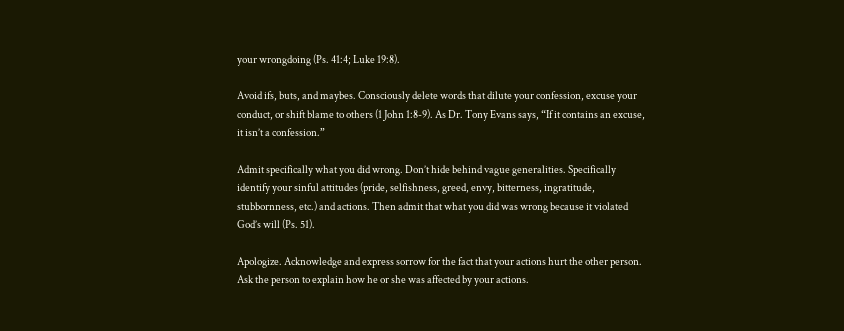your wrongdoing (Ps. 41:4; Luke 19:8).

Avoid ifs, buts, and maybes. Consciously delete words that dilute your confession, excuse your conduct, or shift blame to others (1 John 1:8-9). As Dr. Tony Evans says, “If it contains an excuse, it isn’t a confession.”

Admit specifically what you did wrong. Don’t hide behind vague generalities. Specifically identify your sinful attitudes (pride, selfishness, greed, envy, bitterness, ingratitude, stubbornness, etc.) and actions. Then admit that what you did was wrong because it violated God’s will (Ps. 51).

Apologize. Acknowledge and express sorrow for the fact that your actions hurt the other person. Ask the person to explain how he or she was affected by your actions.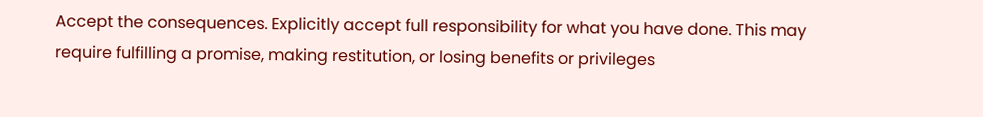Accept the consequences. Explicitly accept full responsibility for what you have done. This may require fulfilling a promise, making restitution, or losing benefits or privileges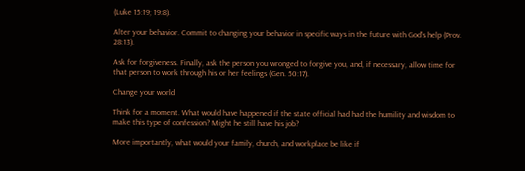(Luke 15:19; 19:8).

Alter your behavior. Commit to changing your behavior in specific ways in the future with God’s help (Prov. 28:13).

Ask for forgiveness. Finally, ask the person you wronged to forgive you, and, if necessary, allow time for that person to work through his or her feelings (Gen. 50:17).

Change your world

Think for a moment. What would have happened if the state official had had the humility and wisdom to make this type of confession? Might he still have his job?

More importantly, what would your family, church, and workplace be like if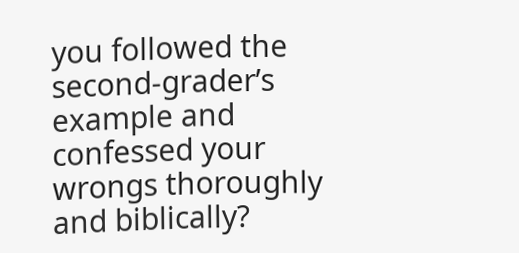you followed the second-grader’s example and confessed your wrongs thoroughly and biblically?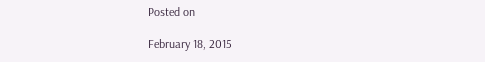Posted on

February 18, 2015